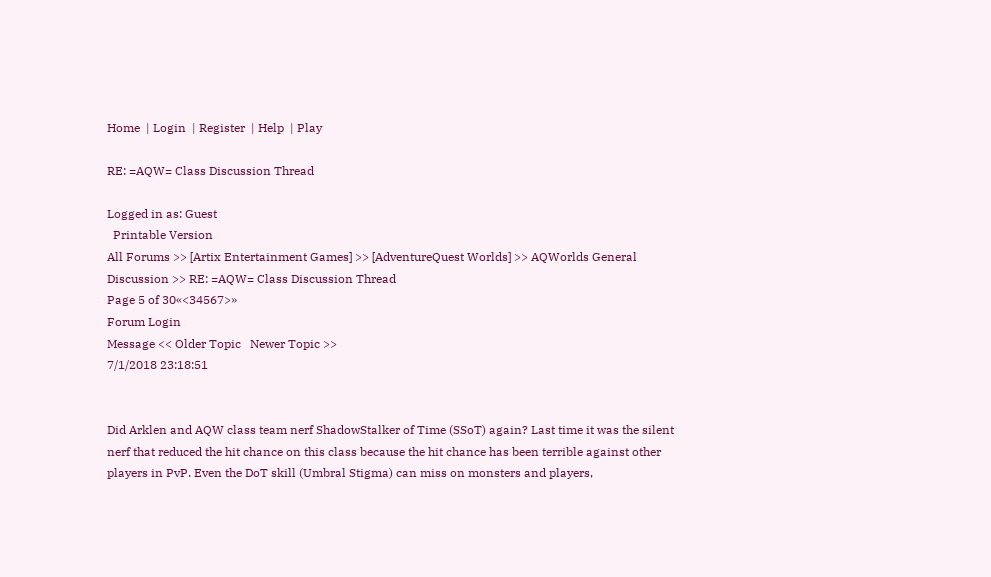Home  | Login  | Register  | Help  | Play

RE: =AQW= Class Discussion Thread

Logged in as: Guest
  Printable Version
All Forums >> [Artix Entertainment Games] >> [AdventureQuest Worlds] >> AQWorlds General Discussion >> RE: =AQW= Class Discussion Thread
Page 5 of 30«<34567>»
Forum Login
Message << Older Topic   Newer Topic >>
7/1/2018 23:18:51


Did Arklen and AQW class team nerf ShadowStalker of Time (SSoT) again? Last time it was the silent nerf that reduced the hit chance on this class because the hit chance has been terrible against other players in PvP. Even the DoT skill (Umbral Stigma) can miss on monsters and players,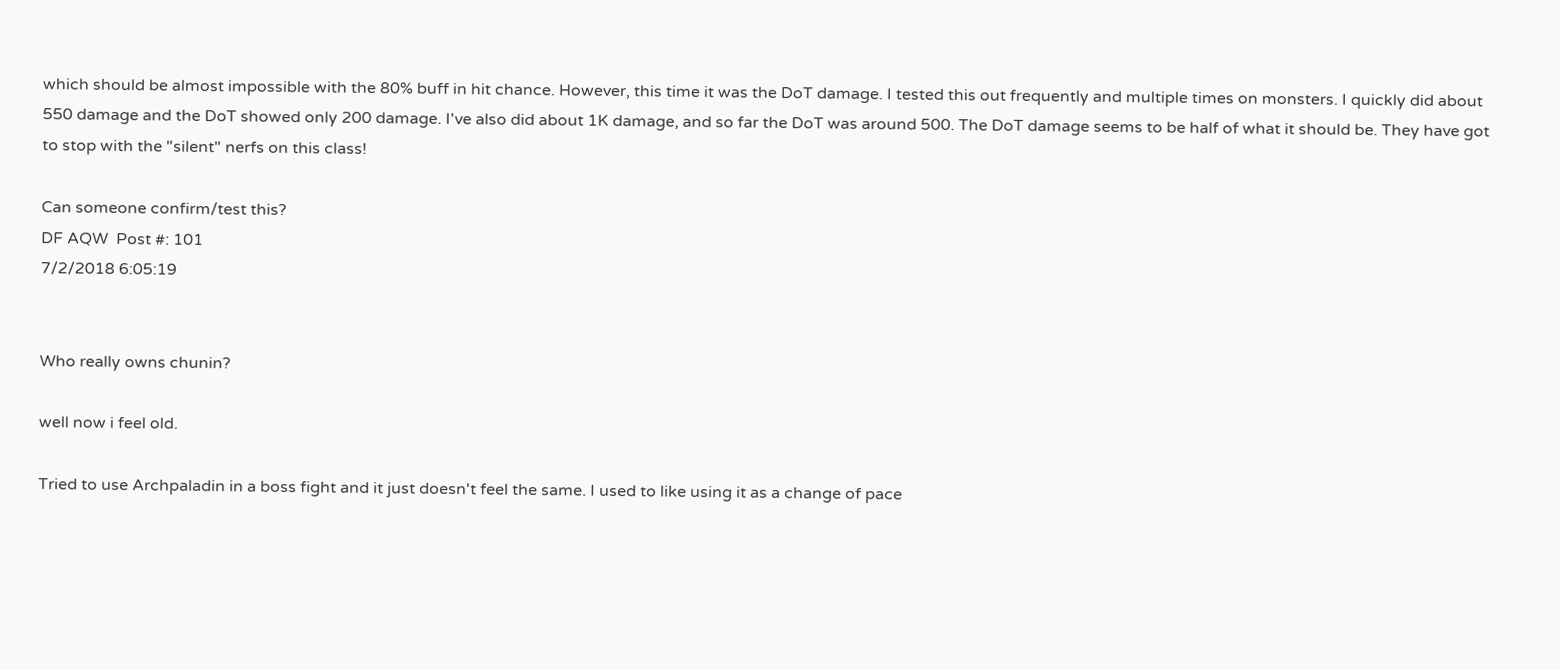which should be almost impossible with the 80% buff in hit chance. However, this time it was the DoT damage. I tested this out frequently and multiple times on monsters. I quickly did about 550 damage and the DoT showed only 200 damage. I've also did about 1K damage, and so far the DoT was around 500. The DoT damage seems to be half of what it should be. They have got to stop with the "silent" nerfs on this class!

Can someone confirm/test this?
DF AQW  Post #: 101
7/2/2018 6:05:19


Who really owns chunin?

well now i feel old.

Tried to use Archpaladin in a boss fight and it just doesn't feel the same. I used to like using it as a change of pace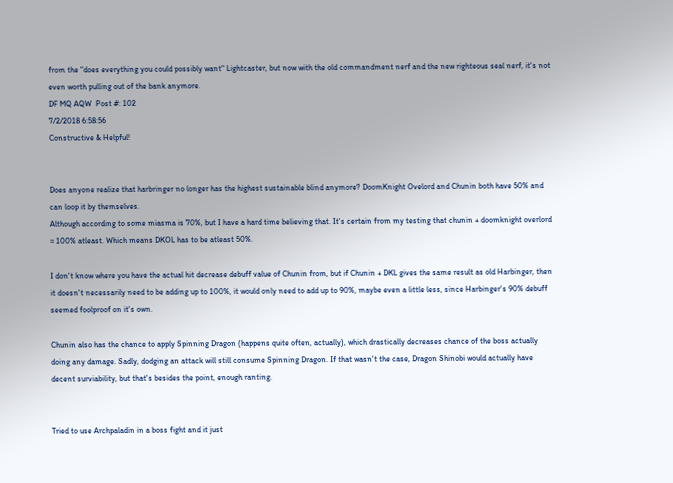from the "does everything you could possibly want" Lightcaster, but now with the old commandment nerf and the new righteous seal nerf, it's not even worth pulling out of the bank anymore.
DF MQ AQW  Post #: 102
7/2/2018 6:58:56
Constructive & Helpful!


Does anyone realize that harbringer no longer has the highest sustainable blind anymore? DoomKnight Ovelord and Chunin both have 50% and can loop it by themselves.
Although according to some miasma is 70%, but I have a hard time believing that. It's certain from my testing that chunin + doomknight overlord = 100% atleast. Which means DKOL has to be atleast 50%.

I don't know where you have the actual hit decrease debuff value of Chunin from, but if Chunin + DKL gives the same result as old Harbinger, then it doesn't necessarily need to be adding up to 100%, it would only need to add up to 90%, maybe even a little less, since Harbinger's 90% debuff seemed foolproof on it's own.

Chunin also has the chance to apply Spinning Dragon (happens quite often, actually), which drastically decreases chance of the boss actually doing any damage. Sadly, dodging an attack will still consume Spinning Dragon. If that wasn't the case, Dragon Shinobi would actually have decent surviability, but that's besides the point, enough ranting.


Tried to use Archpaladin in a boss fight and it just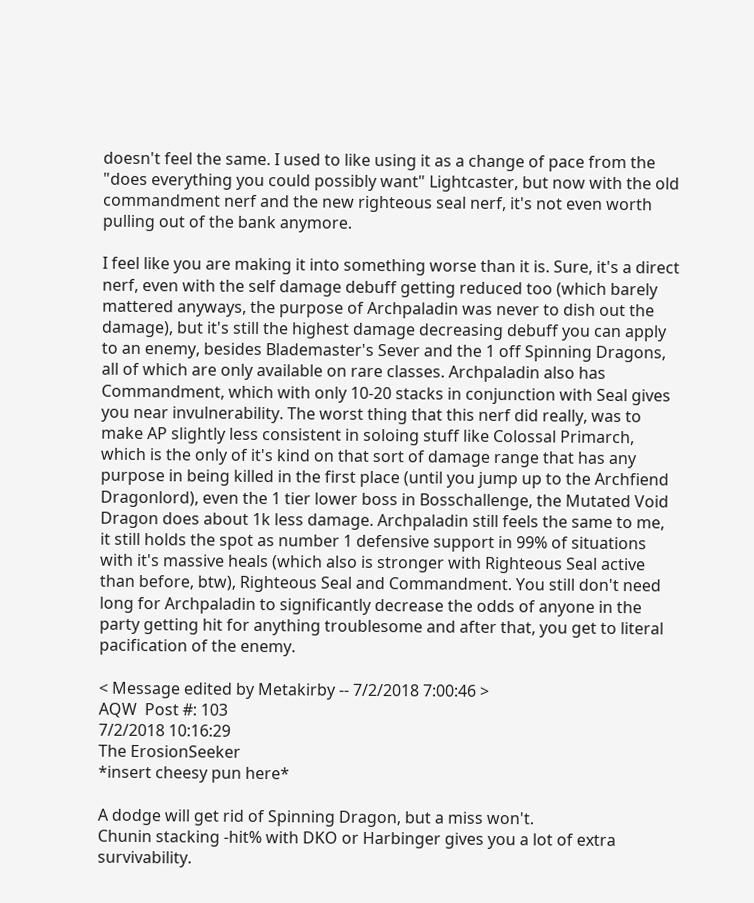doesn't feel the same. I used to like using it as a change of pace from the "does everything you could possibly want" Lightcaster, but now with the old commandment nerf and the new righteous seal nerf, it's not even worth pulling out of the bank anymore.

I feel like you are making it into something worse than it is. Sure, it's a direct nerf, even with the self damage debuff getting reduced too (which barely mattered anyways, the purpose of Archpaladin was never to dish out the damage), but it's still the highest damage decreasing debuff you can apply to an enemy, besides Blademaster's Sever and the 1 off Spinning Dragons, all of which are only available on rare classes. Archpaladin also has Commandment, which with only 10-20 stacks in conjunction with Seal gives you near invulnerability. The worst thing that this nerf did really, was to make AP slightly less consistent in soloing stuff like Colossal Primarch, which is the only of it's kind on that sort of damage range that has any purpose in being killed in the first place (until you jump up to the Archfiend Dragonlord), even the 1 tier lower boss in Bosschallenge, the Mutated Void Dragon does about 1k less damage. Archpaladin still feels the same to me, it still holds the spot as number 1 defensive support in 99% of situations with it's massive heals (which also is stronger with Righteous Seal active than before, btw), Righteous Seal and Commandment. You still don't need long for Archpaladin to significantly decrease the odds of anyone in the party getting hit for anything troublesome and after that, you get to literal pacification of the enemy.

< Message edited by Metakirby -- 7/2/2018 7:00:46 >
AQW  Post #: 103
7/2/2018 10:16:29
The ErosionSeeker
*insert cheesy pun here*

A dodge will get rid of Spinning Dragon, but a miss won't.
Chunin stacking -hit% with DKO or Harbinger gives you a lot of extra survivability.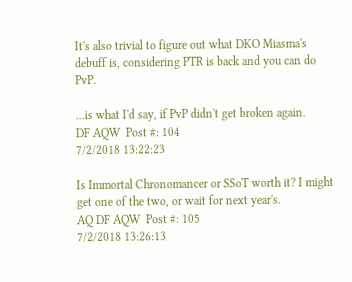It's also trivial to figure out what DKO Miasma's debuff is, considering PTR is back and you can do PvP.

...is what I'd say, if PvP didn't get broken again.
DF AQW  Post #: 104
7/2/2018 13:22:23

Is Immortal Chronomancer or SSoT worth it? I might get one of the two, or wait for next year's.
AQ DF AQW  Post #: 105
7/2/2018 13:26:13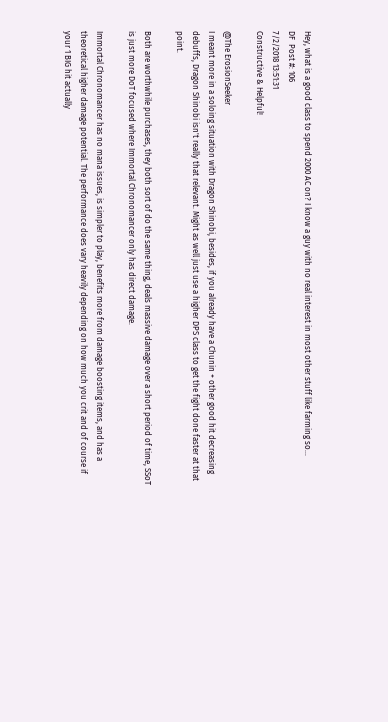Hey, what is a good class to spend 2000 AC on? I know a guy with no real interest in most other stuff like farming so...
DF  Post #: 106
7/2/2018 13:51:31
Constructive & Helpful!

@The ErosionSeeker
I meant more in a soloing situation with Dragon Shinobi, besides, if you already have a Chunin + other good hit decreasing debuffs, Dragon Shinobi isn't really that relevant. Might as well just use a higher DPS class to get the fight done faster at that point.

Both are worthwhile purchases, they both sort of do the same thing, deals massive damage over a short period of time, SSoT is just more DoT focused where Immortal Chronomancer only has direct damage.

Immortal Chronomancer has no mana issues, is simpler to play, benefits more from damage boosting items, and has a theoretical higher damage potential. The performance does vary heavily depending on how much you crit and of course if your 1 BIG hit actually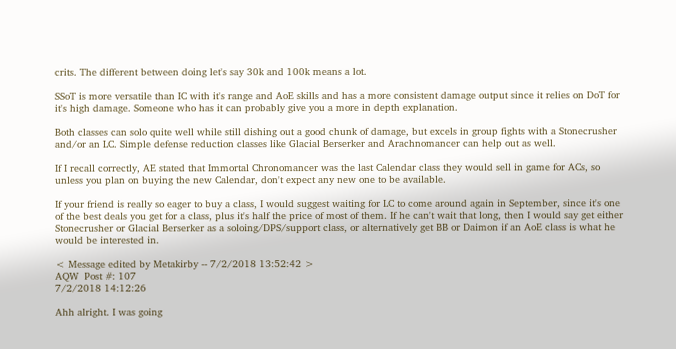crits. The different between doing let's say 30k and 100k means a lot.

SSoT is more versatile than IC with it's range and AoE skills and has a more consistent damage output since it relies on DoT for it's high damage. Someone who has it can probably give you a more in depth explanation.

Both classes can solo quite well while still dishing out a good chunk of damage, but excels in group fights with a Stonecrusher and/or an LC. Simple defense reduction classes like Glacial Berserker and Arachnomancer can help out as well.

If I recall correctly, AE stated that Immortal Chronomancer was the last Calendar class they would sell in game for ACs, so unless you plan on buying the new Calendar, don't expect any new one to be available.

If your friend is really so eager to buy a class, I would suggest waiting for LC to come around again in September, since it's one of the best deals you get for a class, plus it's half the price of most of them. If he can't wait that long, then I would say get either Stonecrusher or Glacial Berserker as a soloing/DPS/support class, or alternatively get BB or Daimon if an AoE class is what he would be interested in.

< Message edited by Metakirby -- 7/2/2018 13:52:42 >
AQW  Post #: 107
7/2/2018 14:12:26

Ahh alright. I was going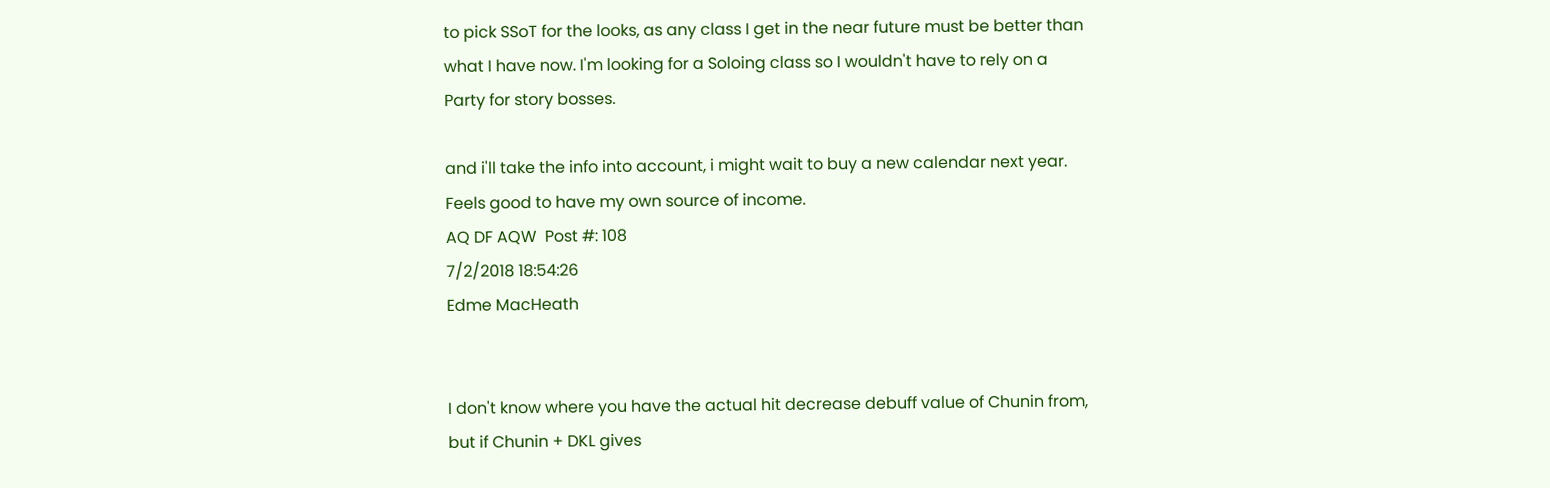to pick SSoT for the looks, as any class I get in the near future must be better than what I have now. I'm looking for a Soloing class so I wouldn't have to rely on a Party for story bosses.

and i'll take the info into account, i might wait to buy a new calendar next year. Feels good to have my own source of income.
AQ DF AQW  Post #: 108
7/2/2018 18:54:26
Edme MacHeath


I don't know where you have the actual hit decrease debuff value of Chunin from, but if Chunin + DKL gives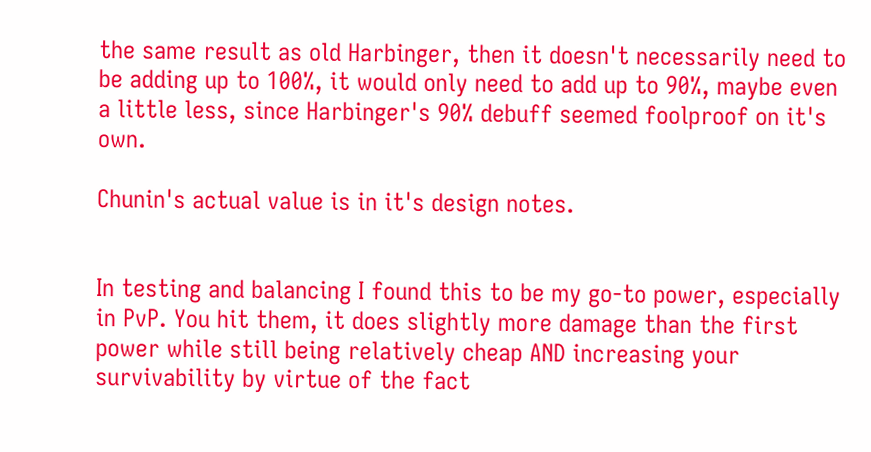the same result as old Harbinger, then it doesn't necessarily need to be adding up to 100%, it would only need to add up to 90%, maybe even a little less, since Harbinger's 90% debuff seemed foolproof on it's own.

Chunin's actual value is in it's design notes.


In testing and balancing I found this to be my go-to power, especially in PvP. You hit them, it does slightly more damage than the first power while still being relatively cheap AND increasing your survivability by virtue of the fact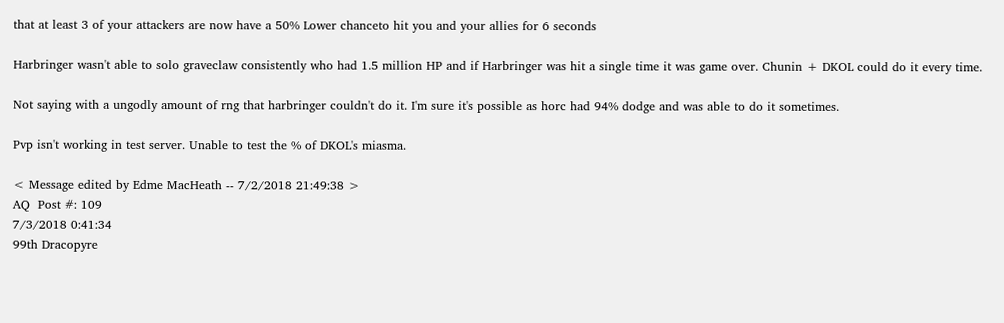that at least 3 of your attackers are now have a 50% Lower chanceto hit you and your allies for 6 seconds

Harbringer wasn't able to solo graveclaw consistently who had 1.5 million HP and if Harbringer was hit a single time it was game over. Chunin + DKOL could do it every time.

Not saying with a ungodly amount of rng that harbringer couldn't do it. I'm sure it's possible as horc had 94% dodge and was able to do it sometimes.

Pvp isn't working in test server. Unable to test the % of DKOL's miasma.

< Message edited by Edme MacHeath -- 7/2/2018 21:49:38 >
AQ  Post #: 109
7/3/2018 0:41:34
99th Dracopyre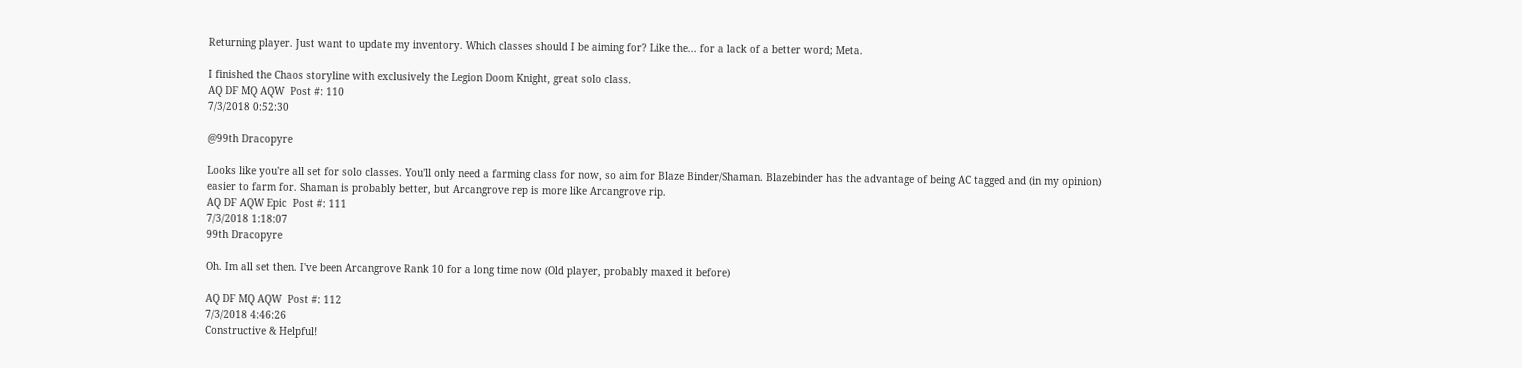Returning player. Just want to update my inventory. Which classes should I be aiming for? Like the... for a lack of a better word; Meta.

I finished the Chaos storyline with exclusively the Legion Doom Knight, great solo class.
AQ DF MQ AQW  Post #: 110
7/3/2018 0:52:30

@99th Dracopyre

Looks like you're all set for solo classes. You'll only need a farming class for now, so aim for Blaze Binder/Shaman. Blazebinder has the advantage of being AC tagged and (in my opinion) easier to farm for. Shaman is probably better, but Arcangrove rep is more like Arcangrove rip.
AQ DF AQW Epic  Post #: 111
7/3/2018 1:18:07
99th Dracopyre

Oh. Im all set then. I've been Arcangrove Rank 10 for a long time now (Old player, probably maxed it before)

AQ DF MQ AQW  Post #: 112
7/3/2018 4:46:26
Constructive & Helpful!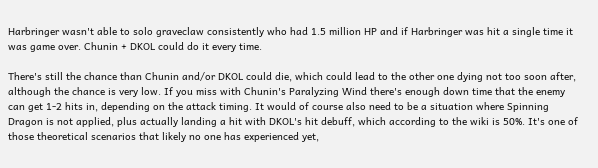Harbringer wasn't able to solo graveclaw consistently who had 1.5 million HP and if Harbringer was hit a single time it was game over. Chunin + DKOL could do it every time.

There's still the chance than Chunin and/or DKOL could die, which could lead to the other one dying not too soon after, although the chance is very low. If you miss with Chunin's Paralyzing Wind there's enough down time that the enemy can get 1-2 hits in, depending on the attack timing. It would of course also need to be a situation where Spinning Dragon is not applied, plus actually landing a hit with DKOL's hit debuff, which according to the wiki is 50%. It's one of those theoretical scenarios that likely no one has experienced yet,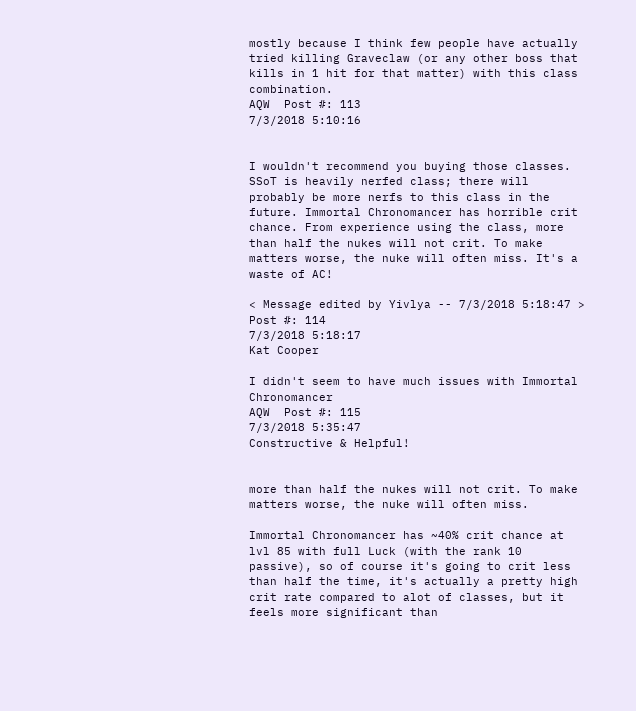mostly because I think few people have actually tried killing Graveclaw (or any other boss that kills in 1 hit for that matter) with this class combination.
AQW  Post #: 113
7/3/2018 5:10:16


I wouldn't recommend you buying those classes. SSoT is heavily nerfed class; there will probably be more nerfs to this class in the future. Immortal Chronomancer has horrible crit chance. From experience using the class, more than half the nukes will not crit. To make matters worse, the nuke will often miss. It's a waste of AC!

< Message edited by Yivlya -- 7/3/2018 5:18:47 >
Post #: 114
7/3/2018 5:18:17
Kat Cooper

I didn't seem to have much issues with Immortal Chronomancer
AQW  Post #: 115
7/3/2018 5:35:47
Constructive & Helpful!


more than half the nukes will not crit. To make matters worse, the nuke will often miss.

Immortal Chronomancer has ~40% crit chance at lvl 85 with full Luck (with the rank 10 passive), so of course it's going to crit less than half the time, it's actually a pretty high crit rate compared to alot of classes, but it feels more significant than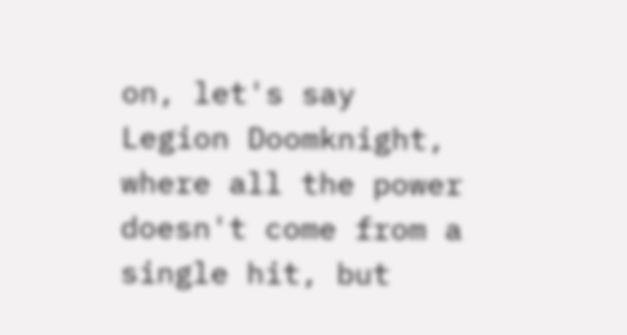on, let's say Legion Doomknight, where all the power doesn't come from a single hit, but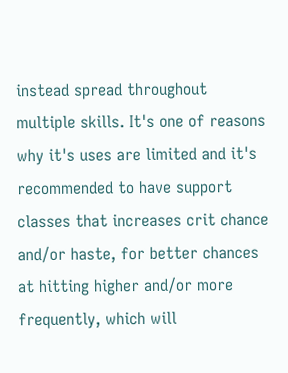instead spread throughout multiple skills. It's one of reasons why it's uses are limited and it's recommended to have support classes that increases crit chance and/or haste, for better chances at hitting higher and/or more frequently, which will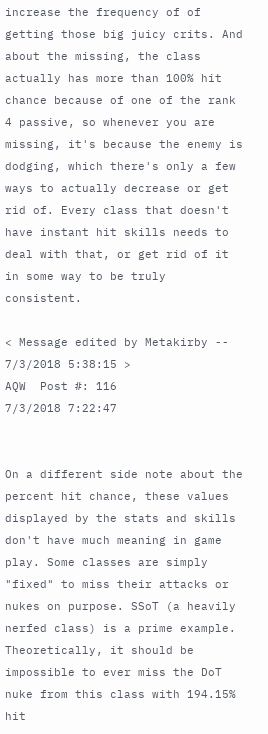increase the frequency of of getting those big juicy crits. And about the missing, the class actually has more than 100% hit chance because of one of the rank 4 passive, so whenever you are missing, it's because the enemy is dodging, which there's only a few ways to actually decrease or get rid of. Every class that doesn't have instant hit skills needs to deal with that, or get rid of it in some way to be truly consistent.

< Message edited by Metakirby -- 7/3/2018 5:38:15 >
AQW  Post #: 116
7/3/2018 7:22:47


On a different side note about the percent hit chance, these values displayed by the stats and skills don't have much meaning in game play. Some classes are simply "fixed" to miss their attacks or nukes on purpose. SSoT (a heavily nerfed class) is a prime example. Theoretically, it should be impossible to ever miss the DoT nuke from this class with 194.15% hit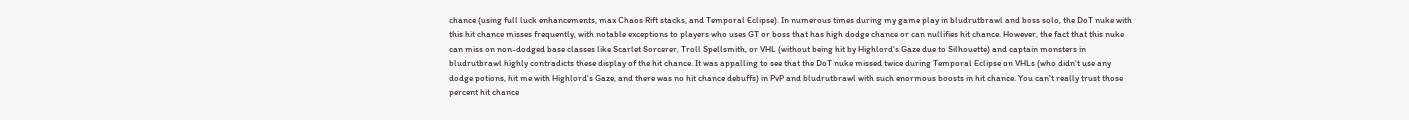chance (using full luck enhancements, max Chaos Rift stacks, and Temporal Eclipse). In numerous times during my game play in bludrutbrawl and boss solo, the DoT nuke with this hit chance misses frequently, with notable exceptions to players who uses GT or boss that has high dodge chance or can nullifies hit chance. However, the fact that this nuke can miss on non-dodged base classes like Scarlet Sorcerer, Troll Spellsmith, or VHL (without being hit by Highlord's Gaze due to Silhouette) and captain monsters in bludrutbrawl highly contradicts these display of the hit chance. It was appalling to see that the DoT nuke missed twice during Temporal Eclipse on VHLs (who didn't use any dodge potions, hit me with Highlord's Gaze, and there was no hit chance debuffs) in PvP and bludrutbrawl with such enormous boosts in hit chance. You can't really trust those percent hit chance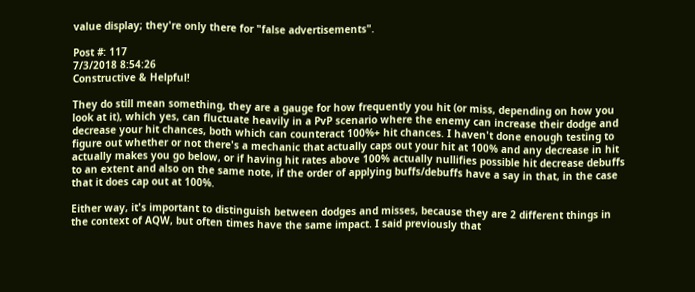value display; they're only there for "false advertisements".

Post #: 117
7/3/2018 8:54:26
Constructive & Helpful!

They do still mean something, they are a gauge for how frequently you hit (or miss, depending on how you look at it), which yes, can fluctuate heavily in a PvP scenario where the enemy can increase their dodge and decrease your hit chances, both which can counteract 100%+ hit chances. I haven't done enough testing to figure out whether or not there's a mechanic that actually caps out your hit at 100% and any decrease in hit actually makes you go below, or if having hit rates above 100% actually nullifies possible hit decrease debuffs to an extent and also on the same note, if the order of applying buffs/debuffs have a say in that, in the case that it does cap out at 100%.

Either way, it's important to distinguish between dodges and misses, because they are 2 different things in the context of AQW, but often times have the same impact. I said previously that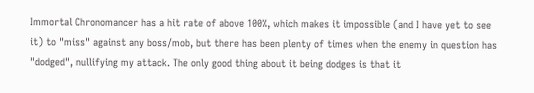Immortal Chronomancer has a hit rate of above 100%, which makes it impossible (and I have yet to see it) to "miss" against any boss/mob, but there has been plenty of times when the enemy in question has "dodged", nullifying my attack. The only good thing about it being dodges is that it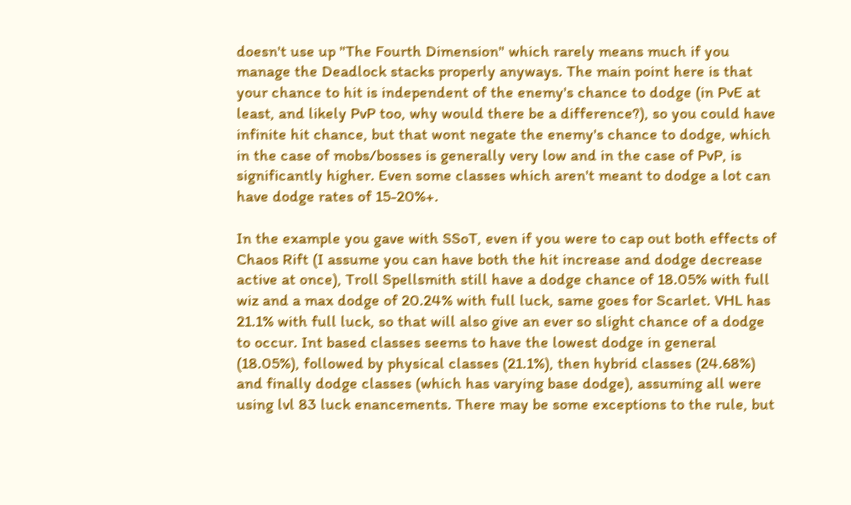doesn't use up "The Fourth Dimension" which rarely means much if you manage the Deadlock stacks properly anyways. The main point here is that your chance to hit is independent of the enemy's chance to dodge (in PvE at least, and likely PvP too, why would there be a difference?), so you could have infinite hit chance, but that wont negate the enemy's chance to dodge, which in the case of mobs/bosses is generally very low and in the case of PvP, is significantly higher. Even some classes which aren't meant to dodge a lot can have dodge rates of 15-20%+.

In the example you gave with SSoT, even if you were to cap out both effects of Chaos Rift (I assume you can have both the hit increase and dodge decrease active at once), Troll Spellsmith still have a dodge chance of 18.05% with full wiz and a max dodge of 20.24% with full luck, same goes for Scarlet. VHL has 21.1% with full luck, so that will also give an ever so slight chance of a dodge to occur. Int based classes seems to have the lowest dodge in general (18.05%), followed by physical classes (21.1%), then hybrid classes (24.68%) and finally dodge classes (which has varying base dodge), assuming all were using lvl 83 luck enancements. There may be some exceptions to the rule, but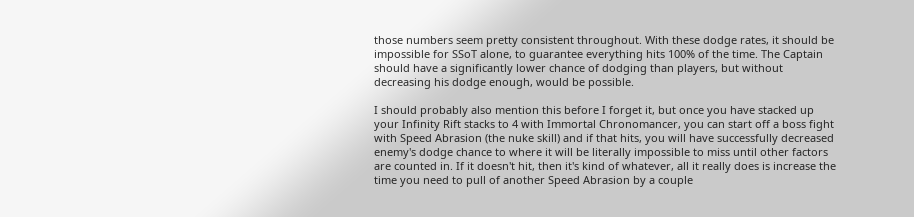those numbers seem pretty consistent throughout. With these dodge rates, it should be impossible for SSoT alone, to guarantee everything hits 100% of the time. The Captain should have a significantly lower chance of dodging than players, but without decreasing his dodge enough, would be possible.

I should probably also mention this before I forget it, but once you have stacked up your Infinity Rift stacks to 4 with Immortal Chronomancer, you can start off a boss fight with Speed Abrasion (the nuke skill) and if that hits, you will have successfully decreased enemy's dodge chance to where it will be literally impossible to miss until other factors are counted in. If it doesn't hit, then it's kind of whatever, all it really does is increase the time you need to pull of another Speed Abrasion by a couple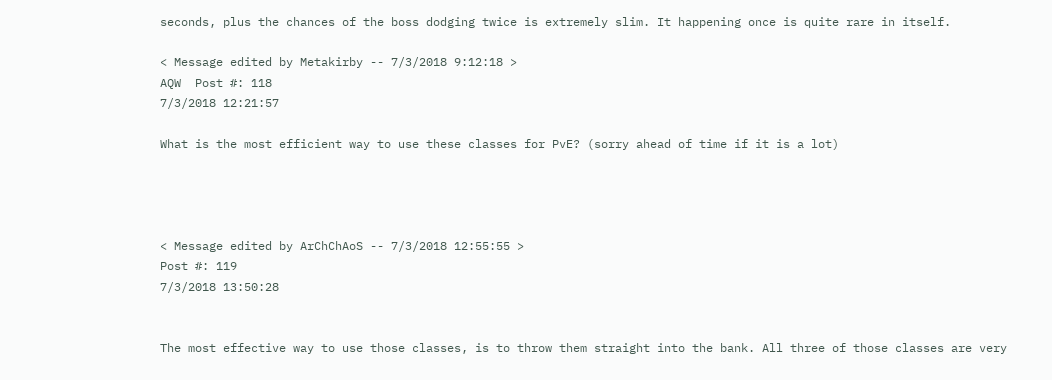seconds, plus the chances of the boss dodging twice is extremely slim. It happening once is quite rare in itself.

< Message edited by Metakirby -- 7/3/2018 9:12:18 >
AQW  Post #: 118
7/3/2018 12:21:57

What is the most efficient way to use these classes for PvE? (sorry ahead of time if it is a lot)




< Message edited by ArChChAoS -- 7/3/2018 12:55:55 >
Post #: 119
7/3/2018 13:50:28


The most effective way to use those classes, is to throw them straight into the bank. All three of those classes are very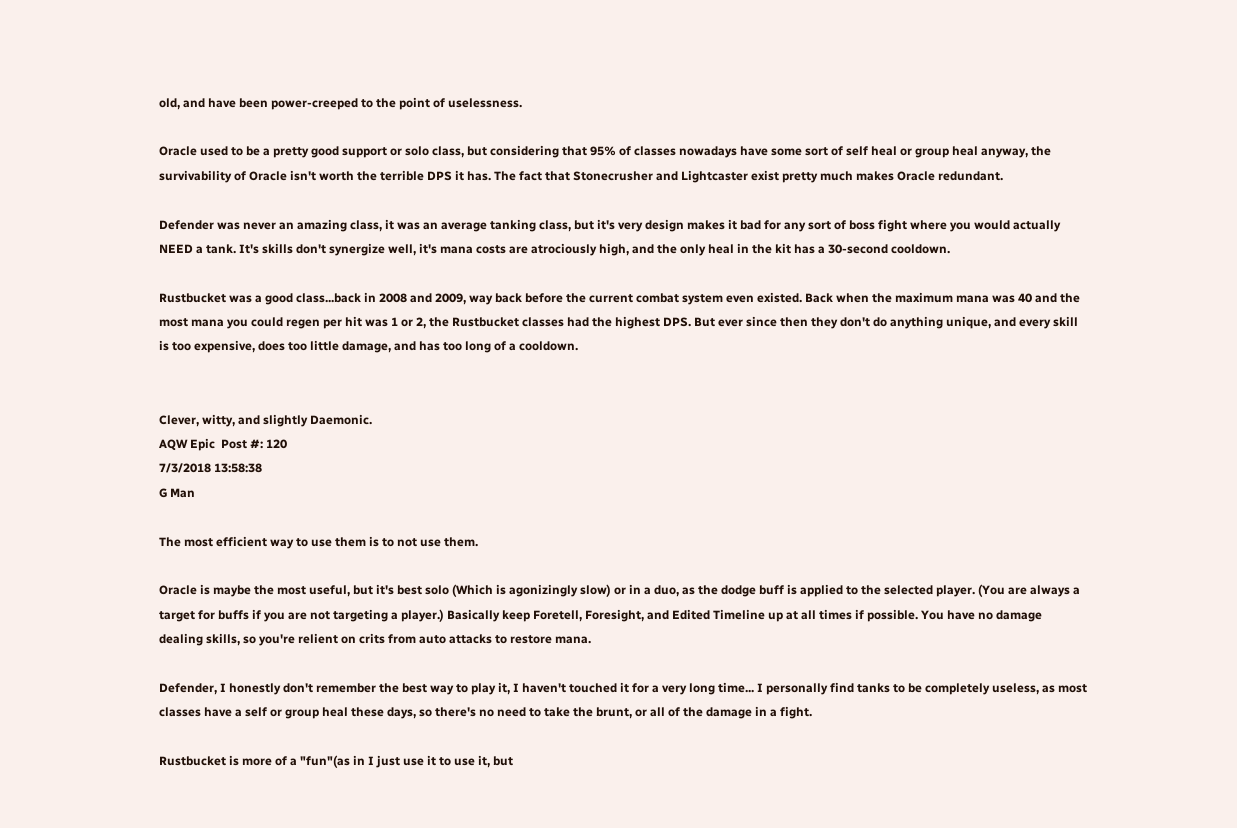old, and have been power-creeped to the point of uselessness.

Oracle used to be a pretty good support or solo class, but considering that 95% of classes nowadays have some sort of self heal or group heal anyway, the survivability of Oracle isn't worth the terrible DPS it has. The fact that Stonecrusher and Lightcaster exist pretty much makes Oracle redundant.

Defender was never an amazing class, it was an average tanking class, but it's very design makes it bad for any sort of boss fight where you would actually NEED a tank. It's skills don't synergize well, it's mana costs are atrociously high, and the only heal in the kit has a 30-second cooldown.

Rustbucket was a good class...back in 2008 and 2009, way back before the current combat system even existed. Back when the maximum mana was 40 and the most mana you could regen per hit was 1 or 2, the Rustbucket classes had the highest DPS. But ever since then they don't do anything unique, and every skill is too expensive, does too little damage, and has too long of a cooldown.


Clever, witty, and slightly Daemonic.
AQW Epic  Post #: 120
7/3/2018 13:58:38
G Man

The most efficient way to use them is to not use them.

Oracle is maybe the most useful, but it's best solo (Which is agonizingly slow) or in a duo, as the dodge buff is applied to the selected player. (You are always a target for buffs if you are not targeting a player.) Basically keep Foretell, Foresight, and Edited Timeline up at all times if possible. You have no damage dealing skills, so you're relient on crits from auto attacks to restore mana.

Defender, I honestly don't remember the best way to play it, I haven't touched it for a very long time... I personally find tanks to be completely useless, as most classes have a self or group heal these days, so there's no need to take the brunt, or all of the damage in a fight.

Rustbucket is more of a "fun"(as in I just use it to use it, but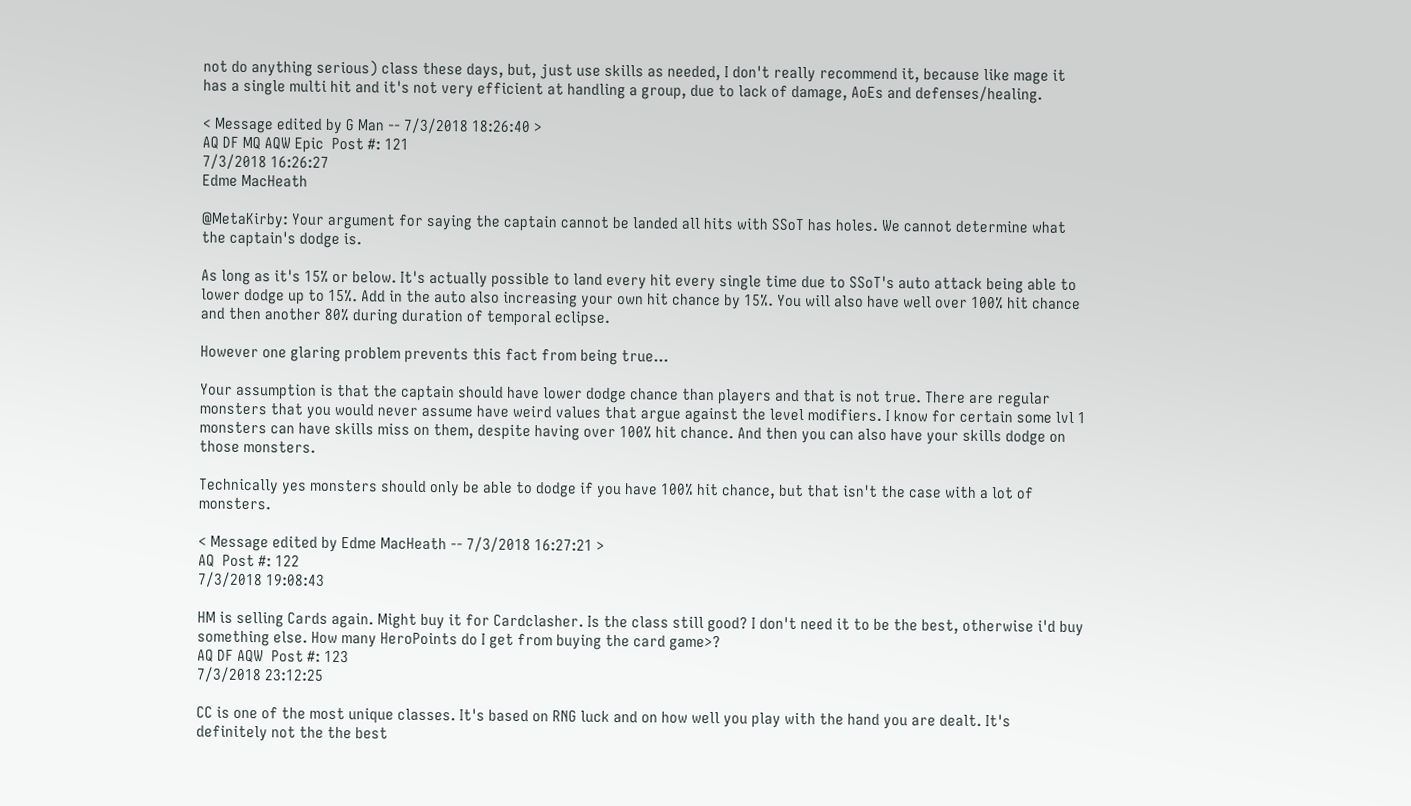not do anything serious) class these days, but, just use skills as needed, I don't really recommend it, because like mage it has a single multi hit and it's not very efficient at handling a group, due to lack of damage, AoEs and defenses/healing.

< Message edited by G Man -- 7/3/2018 18:26:40 >
AQ DF MQ AQW Epic  Post #: 121
7/3/2018 16:26:27
Edme MacHeath

@MetaKirby: Your argument for saying the captain cannot be landed all hits with SSoT has holes. We cannot determine what the captain's dodge is.

As long as it's 15% or below. It's actually possible to land every hit every single time due to SSoT's auto attack being able to lower dodge up to 15%. Add in the auto also increasing your own hit chance by 15%. You will also have well over 100% hit chance and then another 80% during duration of temporal eclipse.

However one glaring problem prevents this fact from being true...

Your assumption is that the captain should have lower dodge chance than players and that is not true. There are regular monsters that you would never assume have weird values that argue against the level modifiers. I know for certain some lvl 1 monsters can have skills miss on them, despite having over 100% hit chance. And then you can also have your skills dodge on those monsters.

Technically yes monsters should only be able to dodge if you have 100% hit chance, but that isn't the case with a lot of monsters.

< Message edited by Edme MacHeath -- 7/3/2018 16:27:21 >
AQ  Post #: 122
7/3/2018 19:08:43

HM is selling Cards again. Might buy it for Cardclasher. Is the class still good? I don't need it to be the best, otherwise i'd buy something else. How many HeroPoints do I get from buying the card game>?
AQ DF AQW  Post #: 123
7/3/2018 23:12:25

CC is one of the most unique classes. It's based on RNG luck and on how well you play with the hand you are dealt. It's definitely not the the best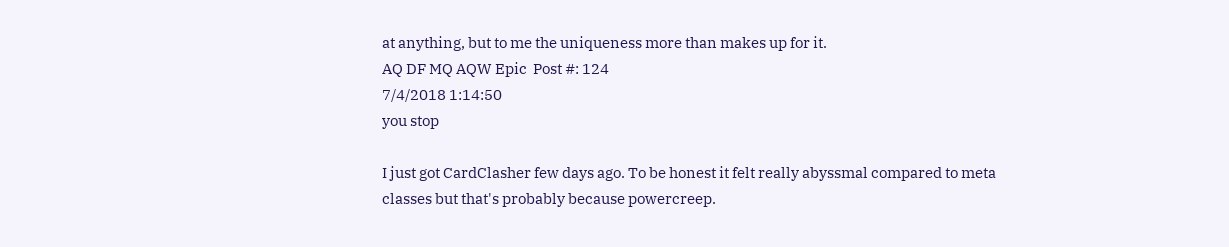at anything, but to me the uniqueness more than makes up for it.
AQ DF MQ AQW Epic  Post #: 124
7/4/2018 1:14:50
you stop

I just got CardClasher few days ago. To be honest it felt really abyssmal compared to meta classes but that's probably because powercreep.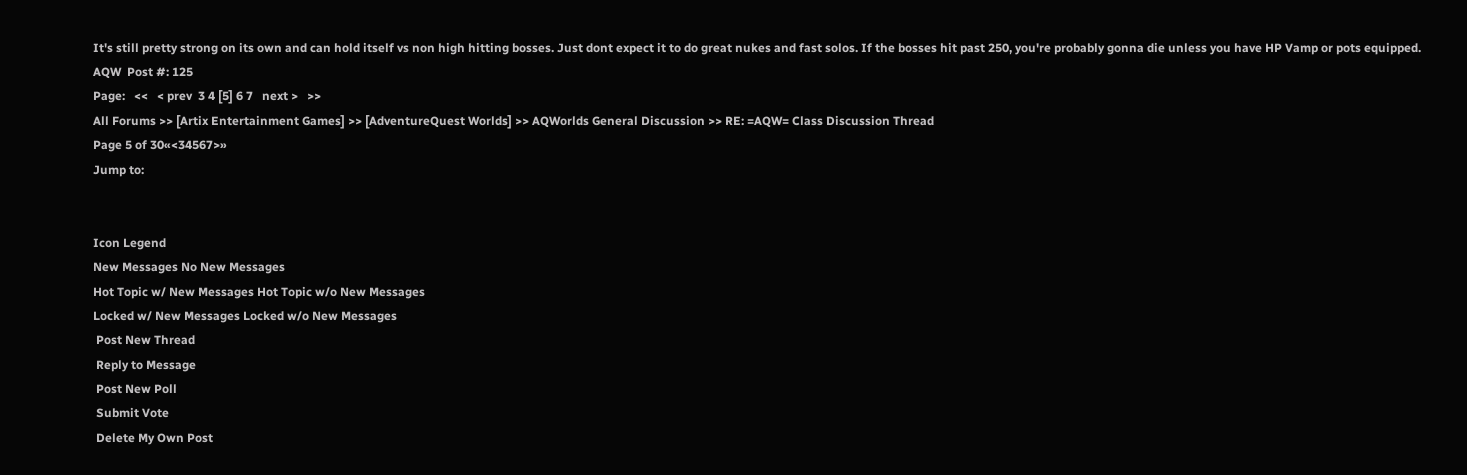It's still pretty strong on its own and can hold itself vs non high hitting bosses. Just dont expect it to do great nukes and fast solos. If the bosses hit past 250, you're probably gonna die unless you have HP Vamp or pots equipped.
AQW  Post #: 125
Page:   <<   < prev  3 4 [5] 6 7   next >   >>
All Forums >> [Artix Entertainment Games] >> [AdventureQuest Worlds] >> AQWorlds General Discussion >> RE: =AQW= Class Discussion Thread
Page 5 of 30«<34567>»
Jump to:


Icon Legend
New Messages No New Messages
Hot Topic w/ New Messages Hot Topic w/o New Messages
Locked w/ New Messages Locked w/o New Messages
 Post New Thread
 Reply to Message
 Post New Poll
 Submit Vote
 Delete My Own Post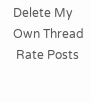Delete My Own Thread
 Rate Posts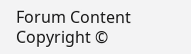Forum Content Copyright ©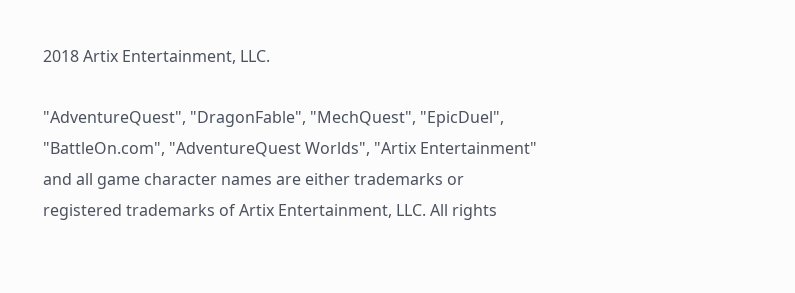2018 Artix Entertainment, LLC.

"AdventureQuest", "DragonFable", "MechQuest", "EpicDuel", "BattleOn.com", "AdventureQuest Worlds", "Artix Entertainment"
and all game character names are either trademarks or registered trademarks of Artix Entertainment, LLC. All rights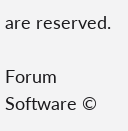are reserved.

Forum Software ©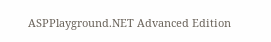ASPPlayground.NET Advanced Edition